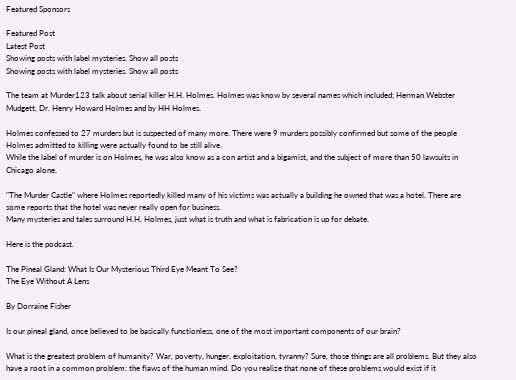Featured Sponsors

Featured Post
Latest Post
Showing posts with label mysteries. Show all posts
Showing posts with label mysteries. Show all posts

The team at Murder123 talk about serial killer H.H. Holmes. Holmes was know by several names which included; Herman Webster Mudgett, Dr. Henry Howard Holmes and by HH Holmes.

Holmes confessed to 27 murders but is suspected of many more. There were 9 murders possibly confirmed but some of the people Holmes admitted to killing were actually found to be still alive.
While the label of murder is on Holmes, he was also know as a con artist and a bigamist, and the subject of more than 50 lawsuits in Chicago alone.

"The Murder Castle" where Holmes reportedly killed many of his victims was actually a building he owned that was a hotel. There are some reports that the hotel was never really open for business.
Many mysteries and tales surround H.H, Holmes, just what is truth and what is fabrication is up for debate.

Here is the podcast.

The Pineal Gland: What Is Our Mysterious Third Eye Meant To See?
The Eye Without A Lens

By Dorraine Fisher

Is our pineal gland, once believed to be basically functionless, one of the most important components of our brain?

What is the greatest problem of humanity? War, poverty, hunger, exploitation, tyranny? Sure, those things are all problems. But they also have a root in a common problem: the flaws of the human mind. Do you realize that none of these problems would exist if it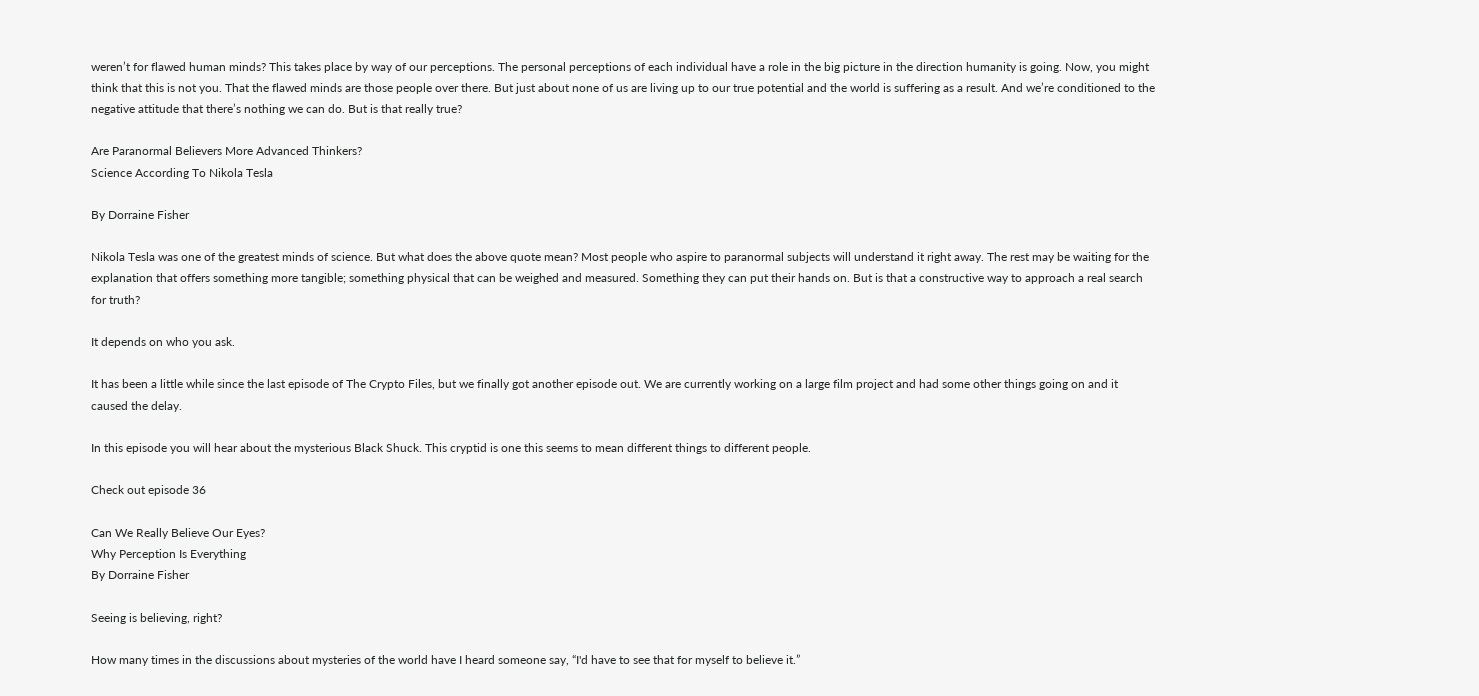weren’t for flawed human minds? This takes place by way of our perceptions. The personal perceptions of each individual have a role in the big picture in the direction humanity is going. Now, you might think that this is not you. That the flawed minds are those people over there. But just about none of us are living up to our true potential and the world is suffering as a result. And we’re conditioned to the negative attitude that there’s nothing we can do. But is that really true?

Are Paranormal Believers More Advanced Thinkers?
Science According To Nikola Tesla

By Dorraine Fisher

Nikola Tesla was one of the greatest minds of science. But what does the above quote mean? Most people who aspire to paranormal subjects will understand it right away. The rest may be waiting for the explanation that offers something more tangible; something physical that can be weighed and measured. Something they can put their hands on. But is that a constructive way to approach a real search for truth?

It depends on who you ask.

It has been a little while since the last episode of The Crypto Files, but we finally got another episode out. We are currently working on a large film project and had some other things going on and it caused the delay.

In this episode you will hear about the mysterious Black Shuck. This cryptid is one this seems to mean different things to different people.

Check out episode 36

Can We Really Believe Our Eyes?
Why Perception Is Everything
By Dorraine Fisher

Seeing is believing, right?

How many times in the discussions about mysteries of the world have I heard someone say, “I'd have to see that for myself to believe it.”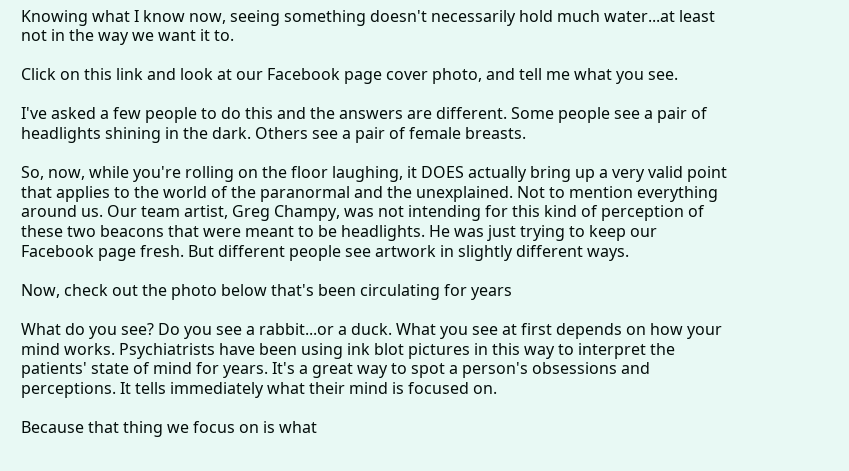Knowing what I know now, seeing something doesn't necessarily hold much water...at least not in the way we want it to.

Click on this link and look at our Facebook page cover photo, and tell me what you see.

I've asked a few people to do this and the answers are different. Some people see a pair of headlights shining in the dark. Others see a pair of female breasts.

So, now, while you're rolling on the floor laughing, it DOES actually bring up a very valid point that applies to the world of the paranormal and the unexplained. Not to mention everything around us. Our team artist, Greg Champy, was not intending for this kind of perception of these two beacons that were meant to be headlights. He was just trying to keep our Facebook page fresh. But different people see artwork in slightly different ways.

Now, check out the photo below that's been circulating for years

What do you see? Do you see a rabbit...or a duck. What you see at first depends on how your mind works. Psychiatrists have been using ink blot pictures in this way to interpret the patients' state of mind for years. It's a great way to spot a person's obsessions and perceptions. It tells immediately what their mind is focused on.

Because that thing we focus on is what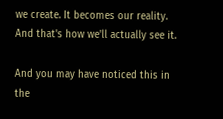we create. It becomes our reality. And that's how we'll actually see it.

And you may have noticed this in the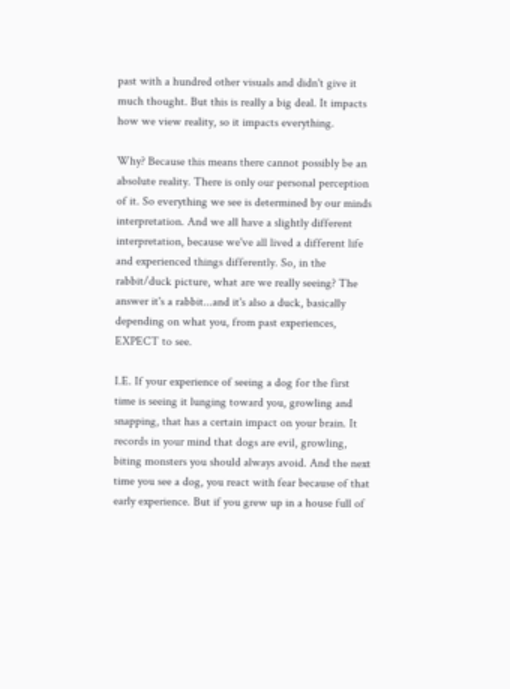past with a hundred other visuals and didn't give it much thought. But this is really a big deal. It impacts how we view reality, so it impacts everything.

Why? Because this means there cannot possibly be an absolute reality. There is only our personal perception of it. So everything we see is determined by our minds interpretation. And we all have a slightly different interpretation, because we've all lived a different life and experienced things differently. So, in the rabbit/duck picture, what are we really seeing? The answer it's a rabbit...and it's also a duck, basically depending on what you, from past experiences, EXPECT to see.

I.E. If your experience of seeing a dog for the first time is seeing it lunging toward you, growling and snapping, that has a certain impact on your brain. It records in your mind that dogs are evil, growling, biting monsters you should always avoid. And the next time you see a dog, you react with fear because of that early experience. But if you grew up in a house full of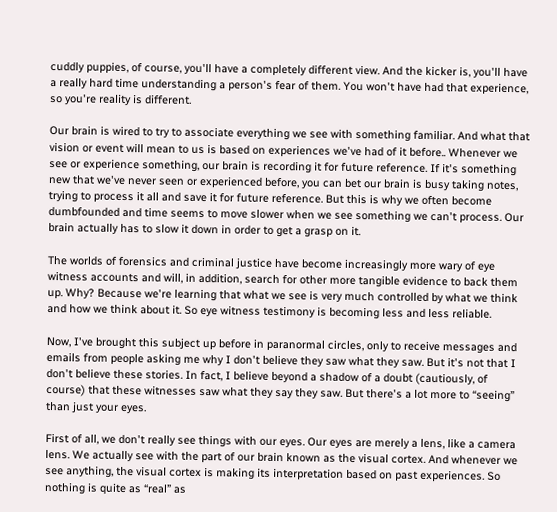cuddly puppies, of course, you'll have a completely different view. And the kicker is, you'll have a really hard time understanding a person's fear of them. You won't have had that experience, so you're reality is different.

Our brain is wired to try to associate everything we see with something familiar. And what that vision or event will mean to us is based on experiences we've had of it before.. Whenever we see or experience something, our brain is recording it for future reference. If it's something new that we've never seen or experienced before, you can bet our brain is busy taking notes, trying to process it all and save it for future reference. But this is why we often become dumbfounded and time seems to move slower when we see something we can't process. Our brain actually has to slow it down in order to get a grasp on it.

The worlds of forensics and criminal justice have become increasingly more wary of eye witness accounts and will, in addition, search for other more tangible evidence to back them up. Why? Because we're learning that what we see is very much controlled by what we think and how we think about it. So eye witness testimony is becoming less and less reliable.

Now, I've brought this subject up before in paranormal circles, only to receive messages and emails from people asking me why I don't believe they saw what they saw. But it's not that I don't believe these stories. In fact, I believe beyond a shadow of a doubt (cautiously, of course) that these witnesses saw what they say they saw. But there's a lot more to “seeing” than just your eyes.

First of all, we don't really see things with our eyes. Our eyes are merely a lens, like a camera lens. We actually see with the part of our brain known as the visual cortex. And whenever we see anything, the visual cortex is making its interpretation based on past experiences. So nothing is quite as “real” as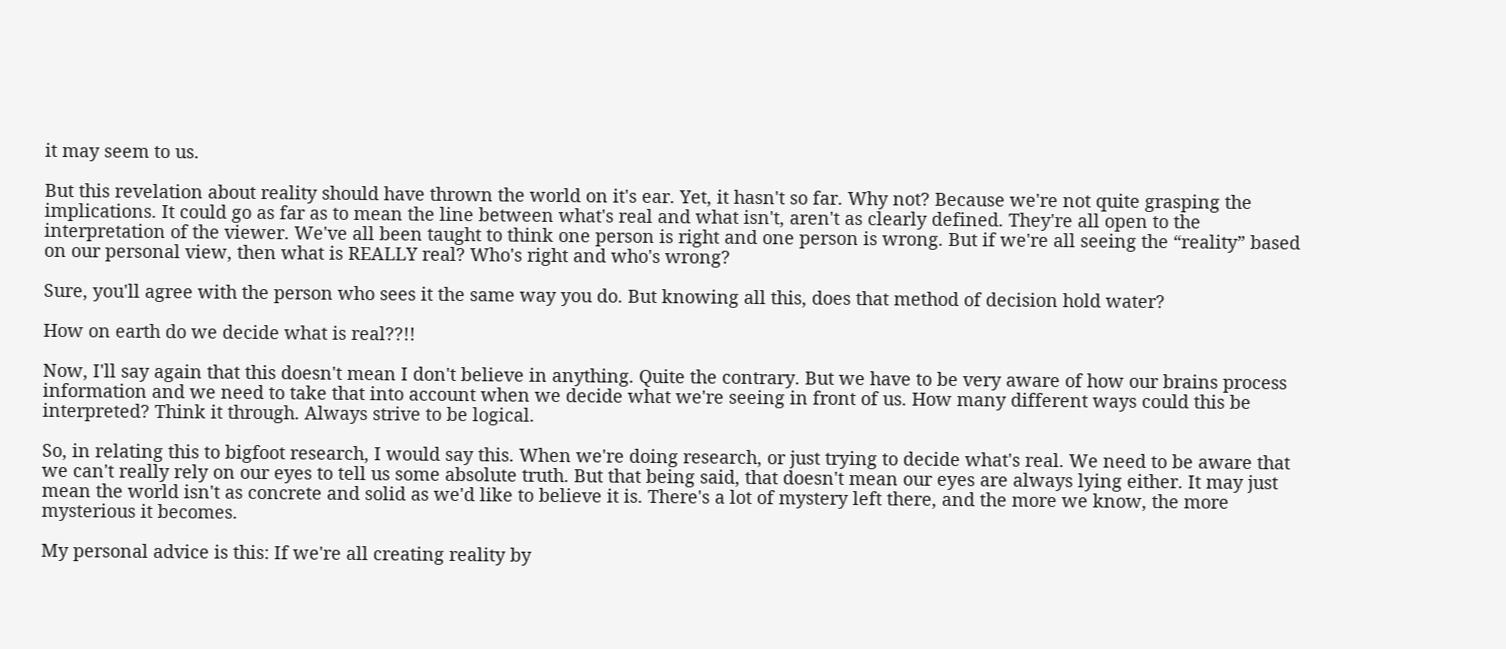it may seem to us.

But this revelation about reality should have thrown the world on it's ear. Yet, it hasn't so far. Why not? Because we're not quite grasping the implications. It could go as far as to mean the line between what's real and what isn't, aren't as clearly defined. They're all open to the interpretation of the viewer. We've all been taught to think one person is right and one person is wrong. But if we're all seeing the “reality” based on our personal view, then what is REALLY real? Who's right and who's wrong?

Sure, you'll agree with the person who sees it the same way you do. But knowing all this, does that method of decision hold water?

How on earth do we decide what is real??!!

Now, I'll say again that this doesn't mean I don't believe in anything. Quite the contrary. But we have to be very aware of how our brains process information and we need to take that into account when we decide what we're seeing in front of us. How many different ways could this be interpreted? Think it through. Always strive to be logical.

So, in relating this to bigfoot research, I would say this. When we're doing research, or just trying to decide what's real. We need to be aware that we can't really rely on our eyes to tell us some absolute truth. But that being said, that doesn't mean our eyes are always lying either. It may just mean the world isn't as concrete and solid as we'd like to believe it is. There's a lot of mystery left there, and the more we know, the more mysterious it becomes.

My personal advice is this: If we're all creating reality by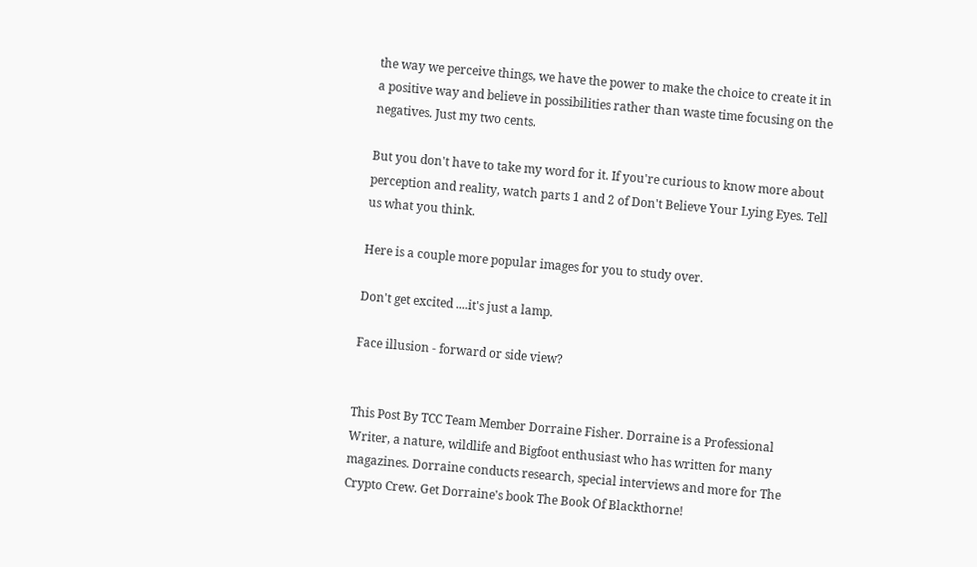the way we perceive things, we have the power to make the choice to create it in a positive way and believe in possibilities rather than waste time focusing on the negatives. Just my two cents.

But you don't have to take my word for it. If you're curious to know more about perception and reality, watch parts 1 and 2 of Don't Believe Your Lying Eyes. Tell us what you think.

Here is a couple more popular images for you to study over.

Don't get excited ....it's just a lamp.

Face illusion - forward or side view?


This Post By TCC Team Member Dorraine Fisher. Dorraine is a Professional Writer, a nature, wildlife and Bigfoot enthusiast who has written for many magazines. Dorraine conducts research, special interviews and more for The Crypto Crew. Get Dorraine's book The Book Of Blackthorne!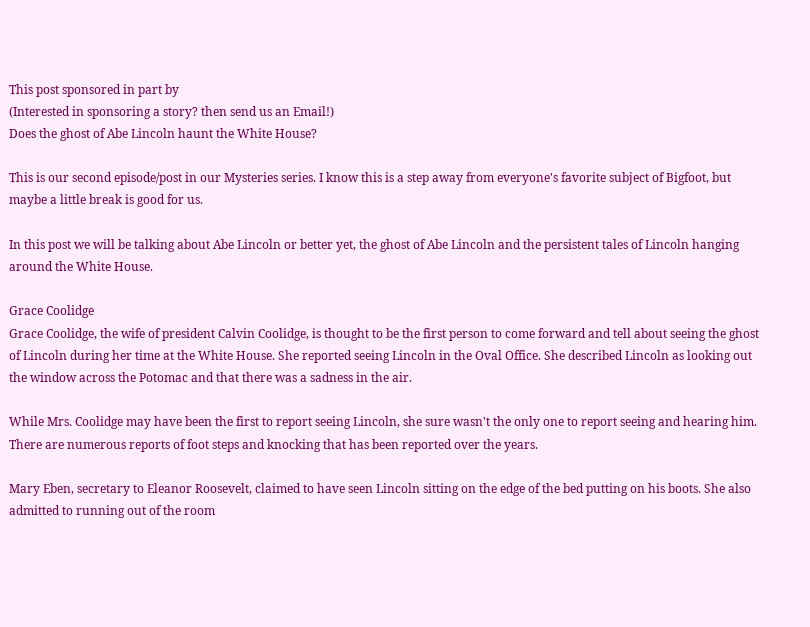This post sponsored in part by
(Interested in sponsoring a story? then send us an Email!)
Does the ghost of Abe Lincoln haunt the White House?

This is our second episode/post in our Mysteries series. I know this is a step away from everyone's favorite subject of Bigfoot, but maybe a little break is good for us.

In this post we will be talking about Abe Lincoln or better yet, the ghost of Abe Lincoln and the persistent tales of Lincoln hanging around the White House.

Grace Coolidge
Grace Coolidge, the wife of president Calvin Coolidge, is thought to be the first person to come forward and tell about seeing the ghost of Lincoln during her time at the White House. She reported seeing Lincoln in the Oval Office. She described Lincoln as looking out the window across the Potomac and that there was a sadness in the air.

While Mrs. Coolidge may have been the first to report seeing Lincoln, she sure wasn't the only one to report seeing and hearing him. There are numerous reports of foot steps and knocking that has been reported over the years.

Mary Eben, secretary to Eleanor Roosevelt, claimed to have seen Lincoln sitting on the edge of the bed putting on his boots. She also admitted to running out of the room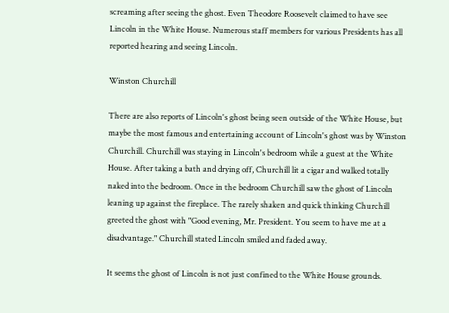screaming after seeing the ghost. Even Theodore Roosevelt claimed to have see Lincoln in the White House. Numerous staff members for various Presidents has all reported hearing and seeing Lincoln.

Winston Churchill

There are also reports of Lincoln's ghost being seen outside of the White House, but maybe the most famous and entertaining account of Lincoln's ghost was by Winston Churchill. Churchill was staying in Lincoln's bedroom while a guest at the White House. After taking a bath and drying off, Churchill lit a cigar and walked totally naked into the bedroom. Once in the bedroom Churchill saw the ghost of Lincoln leaning up against the fireplace. The rarely shaken and quick thinking Churchill greeted the ghost with "Good evening, Mr. President. You seem to have me at a disadvantage." Churchill stated Lincoln smiled and faded away.

It seems the ghost of Lincoln is not just confined to the White House grounds.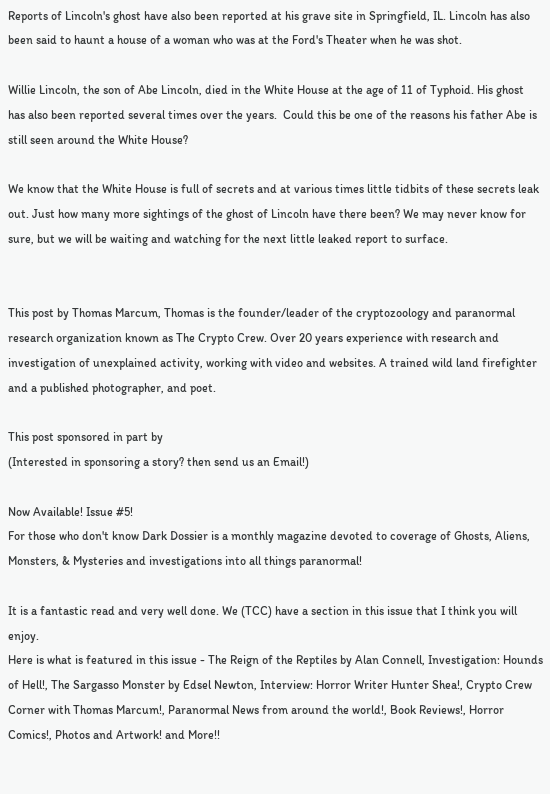Reports of Lincoln's ghost have also been reported at his grave site in Springfield, IL. Lincoln has also been said to haunt a house of a woman who was at the Ford's Theater when he was shot.

Willie Lincoln, the son of Abe Lincoln, died in the White House at the age of 11 of Typhoid. His ghost has also been reported several times over the years.  Could this be one of the reasons his father Abe is still seen around the White House?

We know that the White House is full of secrets and at various times little tidbits of these secrets leak out. Just how many more sightings of the ghost of Lincoln have there been? We may never know for sure, but we will be waiting and watching for the next little leaked report to surface.


This post by Thomas Marcum, Thomas is the founder/leader of the cryptozoology and paranormal research organization known as The Crypto Crew. Over 20 years experience with research and investigation of unexplained activity, working with video and websites. A trained wild land firefighter and a published photographer, and poet.

This post sponsored in part by
(Interested in sponsoring a story? then send us an Email!)

Now Available! Issue #5!
For those who don't know Dark Dossier is a monthly magazine devoted to coverage of Ghosts, Aliens, Monsters, & Mysteries and investigations into all things paranormal!

It is a fantastic read and very well done. We (TCC) have a section in this issue that I think you will enjoy.
Here is what is featured in this issue - The Reign of the Reptiles by Alan Connell, Investigation: Hounds of Hell!, The Sargasso Monster by Edsel Newton, Interview: Horror Writer Hunter Shea!, Crypto Crew Corner with Thomas Marcum!, Paranormal News from around the world!, Book Reviews!, Horror Comics!, Photos and Artwork! and More!!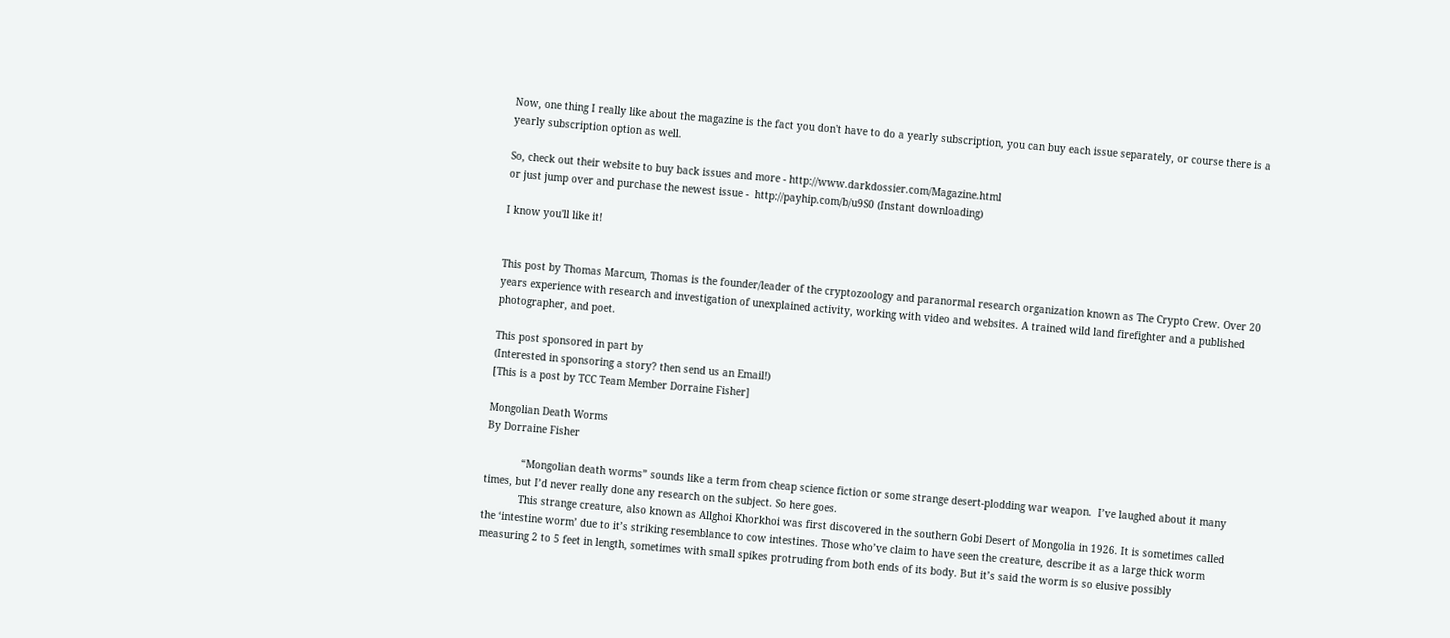Now, one thing I really like about the magazine is the fact you don't have to do a yearly subscription, you can buy each issue separately, or course there is a yearly subscription option as well.

So, check out their website to buy back issues and more - http://www.darkdossier.com/Magazine.html
or just jump over and purchase the newest issue -  http://payhip.com/b/u9S0 (Instant downloading)

I know you'll like it!


This post by Thomas Marcum, Thomas is the founder/leader of the cryptozoology and paranormal research organization known as The Crypto Crew. Over 20 years experience with research and investigation of unexplained activity, working with video and websites. A trained wild land firefighter and a published photographer, and poet.

This post sponsored in part by
(Interested in sponsoring a story? then send us an Email!)
[This is a post by TCC Team Member Dorraine Fisher]

Mongolian Death Worms
By Dorraine Fisher

            “Mongolian death worms” sounds like a term from cheap science fiction or some strange desert-plodding war weapon.  I’ve laughed about it many times, but I’d never really done any research on the subject. So here goes.
            This strange creature, also known as Allghoi Khorkhoi was first discovered in the southern Gobi Desert of Mongolia in 1926. It is sometimes called the ‘intestine worm’ due to it’s striking resemblance to cow intestines. Those who’ve claim to have seen the creature, describe it as a large thick worm measuring 2 to 5 feet in length, sometimes with small spikes protruding from both ends of its body. But it’s said the worm is so elusive possibly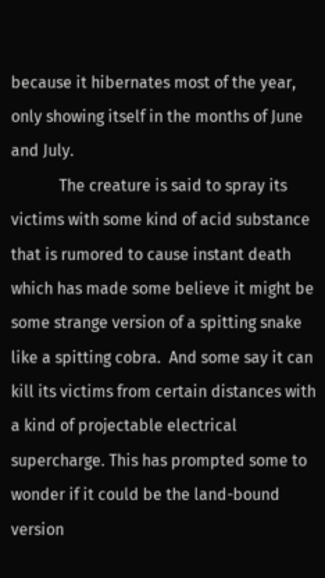because it hibernates most of the year, only showing itself in the months of June and July.
            The creature is said to spray its victims with some kind of acid substance that is rumored to cause instant death which has made some believe it might be some strange version of a spitting snake like a spitting cobra.  And some say it can kill its victims from certain distances with a kind of projectable electrical supercharge. This has prompted some to wonder if it could be the land-bound version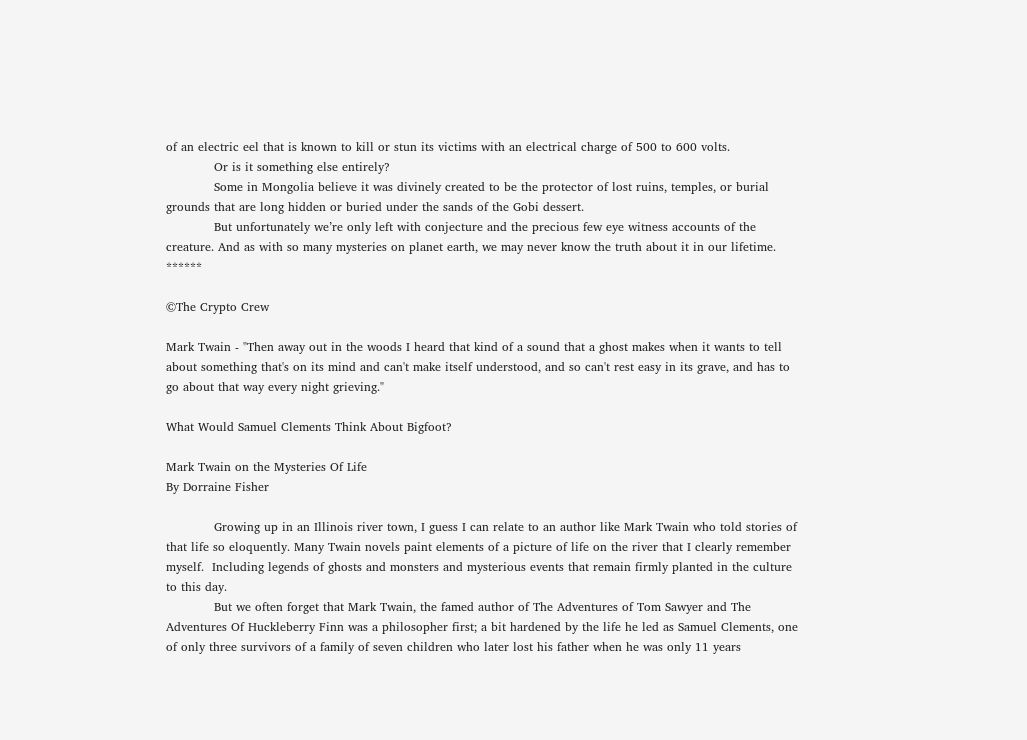of an electric eel that is known to kill or stun its victims with an electrical charge of 500 to 600 volts.
            Or is it something else entirely?
            Some in Mongolia believe it was divinely created to be the protector of lost ruins, temples, or burial grounds that are long hidden or buried under the sands of the Gobi dessert.
            But unfortunately we’re only left with conjecture and the precious few eye witness accounts of the creature. And as with so many mysteries on planet earth, we may never know the truth about it in our lifetime. ******

©The Crypto Crew

Mark Twain - "Then away out in the woods I heard that kind of a sound that a ghost makes when it wants to tell about something that's on its mind and can't make itself understood, and so can't rest easy in its grave, and has to go about that way every night grieving."

What Would Samuel Clements Think About Bigfoot?

Mark Twain on the Mysteries Of Life
By Dorraine Fisher

            Growing up in an Illinois river town, I guess I can relate to an author like Mark Twain who told stories of that life so eloquently. Many Twain novels paint elements of a picture of life on the river that I clearly remember myself.  Including legends of ghosts and monsters and mysterious events that remain firmly planted in the culture to this day.
            But we often forget that Mark Twain, the famed author of The Adventures of Tom Sawyer and The Adventures Of Huckleberry Finn was a philosopher first; a bit hardened by the life he led as Samuel Clements, one of only three survivors of a family of seven children who later lost his father when he was only 11 years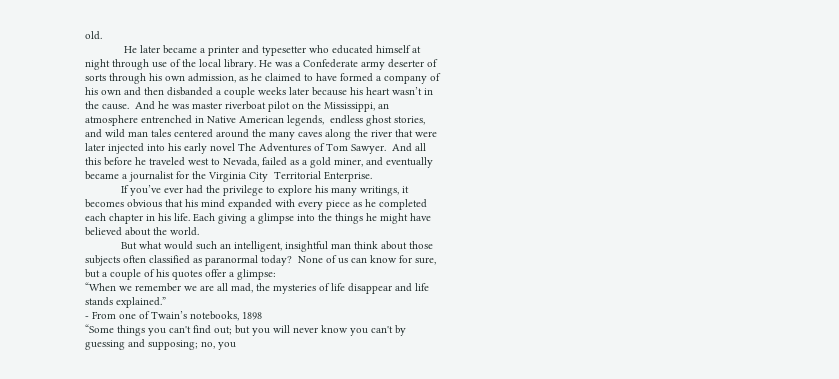old.
             He later became a printer and typesetter who educated himself at night through use of the local library. He was a Confederate army deserter of sorts through his own admission, as he claimed to have formed a company of his own and then disbanded a couple weeks later because his heart wasn’t in the cause.  And he was master riverboat pilot on the Mississippi, an atmosphere entrenched in Native American legends,  endless ghost stories, and wild man tales centered around the many caves along the river that were later injected into his early novel The Adventures of Tom Sawyer.  And all this before he traveled west to Nevada, failed as a gold miner, and eventually became a journalist for the Virginia City  Territorial Enterprise.
            If you’ve ever had the privilege to explore his many writings, it becomes obvious that his mind expanded with every piece as he completed each chapter in his life. Each giving a glimpse into the things he might have believed about the world.
            But what would such an intelligent, insightful man think about those subjects often classified as paranormal today?  None of us can know for sure, but a couple of his quotes offer a glimpse:
“When we remember we are all mad, the mysteries of life disappear and life stands explained.”
- From one of Twain’s notebooks, 1898
“Some things you can't find out; but you will never know you can't by guessing and supposing; no, you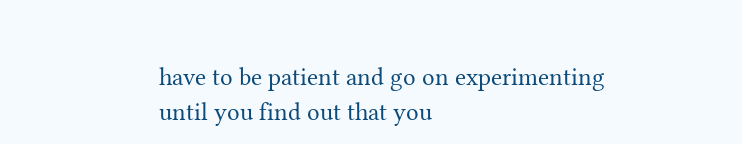have to be patient and go on experimenting until you find out that you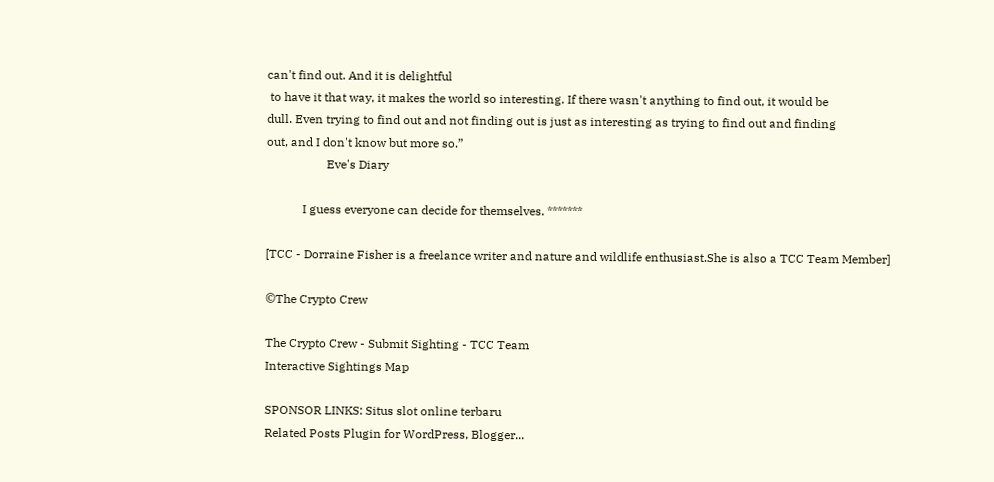can't find out. And it is delightful
 to have it that way, it makes the world so interesting. If there wasn't anything to find out, it would be
dull. Even trying to find out and not finding out is just as interesting as trying to find out and finding
out, and I don't know but more so.”
                    Eve's Diary

            I guess everyone can decide for themselves. *******

[TCC - Dorraine Fisher is a freelance writer and nature and wildlife enthusiast.She is also a TCC Team Member]

©The Crypto Crew

The Crypto Crew - Submit Sighting - TCC Team
Interactive Sightings Map

SPONSOR LINKS: Situs slot online terbaru
Related Posts Plugin for WordPress, Blogger...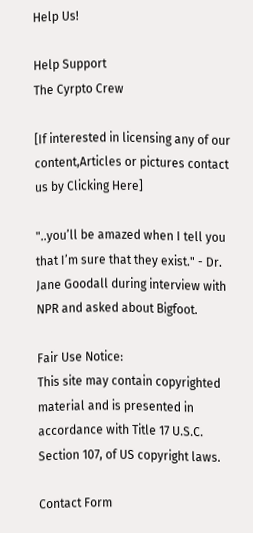Help Us!

Help Support
The Cyrpto Crew

[If interested in licensing any of our content,Articles or pictures contact us by Clicking Here]

"..you’ll be amazed when I tell you that I’m sure that they exist." - Dr. Jane Goodall during interview with NPR and asked about Bigfoot.

Fair Use Notice:
This site may contain copyrighted material and is presented in accordance with Title 17 U.S.C. Section 107, of US copyright laws.

Contact Form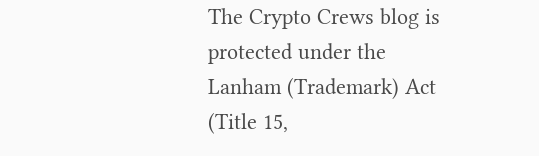The Crypto Crews blog is protected under the Lanham (Trademark) Act (Title 15,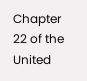Chapter 22 of the United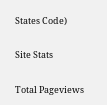States Code)

Site Stats

Total Pageviews